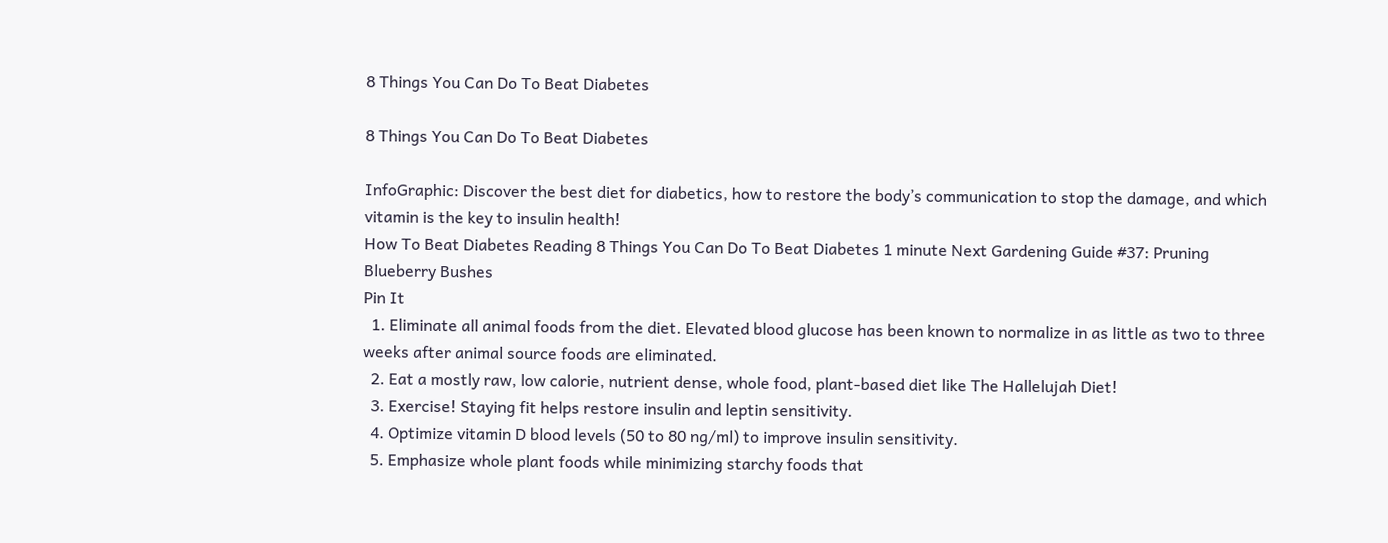8 Things You Can Do To Beat Diabetes

8 Things You Can Do To Beat Diabetes

InfoGraphic: Discover the best diet for diabetics, how to restore the body’s communication to stop the damage, and which vitamin is the key to insulin health!
How To Beat Diabetes Reading 8 Things You Can Do To Beat Diabetes 1 minute Next Gardening Guide #37: Pruning Blueberry Bushes
Pin It
  1. Eliminate all animal foods from the diet. Elevated blood glucose has been known to normalize in as little as two to three weeks after animal source foods are eliminated.
  2. Eat a mostly raw, low calorie, nutrient dense, whole food, plant-based diet like The Hallelujah Diet!
  3. Exercise! Staying fit helps restore insulin and leptin sensitivity.
  4. Optimize vitamin D blood levels (50 to 80 ng/ml) to improve insulin sensitivity.
  5. Emphasize whole plant foods while minimizing starchy foods that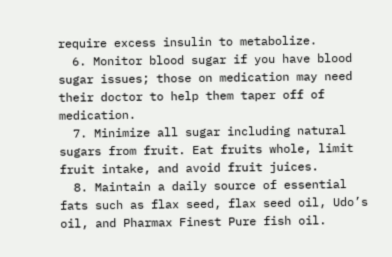require excess insulin to metabolize.
  6. Monitor blood sugar if you have blood sugar issues; those on medication may need their doctor to help them taper off of medication.
  7. Minimize all sugar including natural sugars from fruit. Eat fruits whole, limit fruit intake, and avoid fruit juices.
  8. Maintain a daily source of essential fats such as flax seed, flax seed oil, Udo’s oil, and Pharmax Finest Pure fish oil.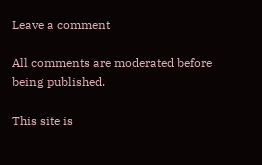Leave a comment

All comments are moderated before being published.

This site is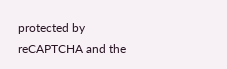protected by reCAPTCHA and the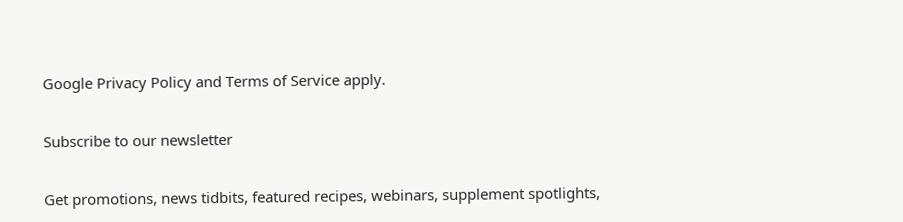Google Privacy Policy and Terms of Service apply.

Subscribe to our newsletter

Get promotions, news tidbits, featured recipes, webinars, supplement spotlights,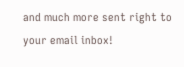and much more sent right to your email inbox!